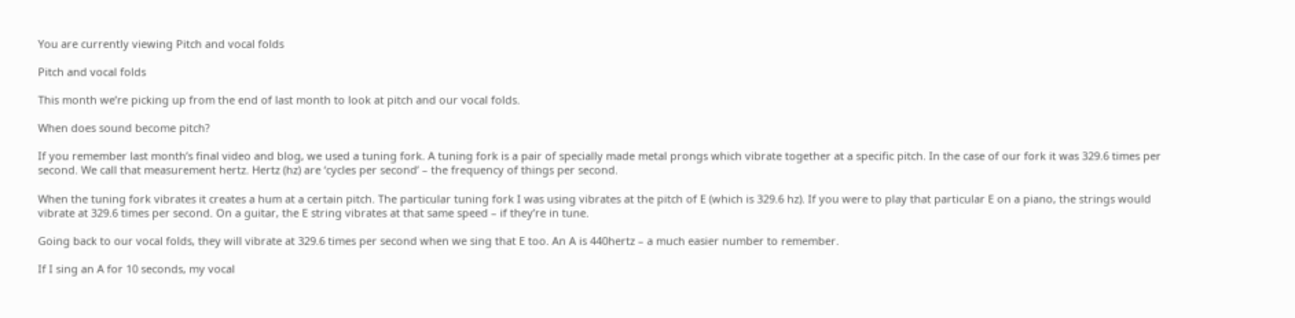You are currently viewing Pitch and vocal folds

Pitch and vocal folds

This month we’re picking up from the end of last month to look at pitch and our vocal folds.

When does sound become pitch?

If you remember last month’s final video and blog, we used a tuning fork. A tuning fork is a pair of specially made metal prongs which vibrate together at a specific pitch. In the case of our fork it was 329.6 times per second. We call that measurement hertz. Hertz (hz) are ‘cycles per second’ – the frequency of things per second.

When the tuning fork vibrates it creates a hum at a certain pitch. The particular tuning fork I was using vibrates at the pitch of E (which is 329.6 hz). If you were to play that particular E on a piano, the strings would vibrate at 329.6 times per second. On a guitar, the E string vibrates at that same speed – if they’re in tune.

Going back to our vocal folds, they will vibrate at 329.6 times per second when we sing that E too. An A is 440hertz – a much easier number to remember.

If I sing an A for 10 seconds, my vocal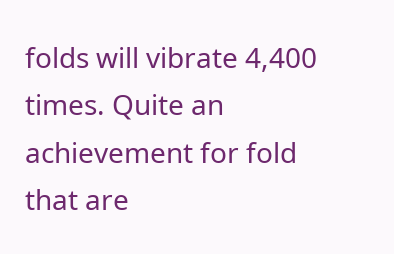folds will vibrate 4,400 times. Quite an achievement for fold that are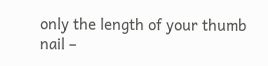only the length of your thumb nail –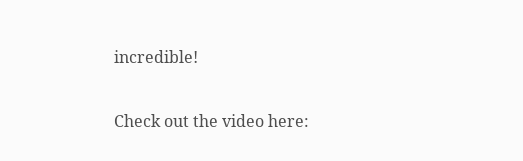incredible!

Check out the video here: